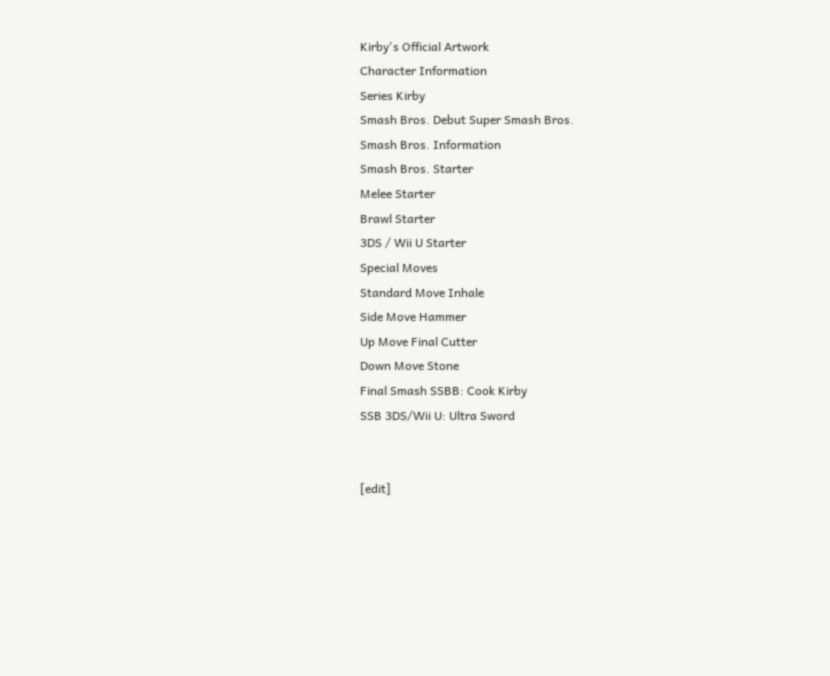Kirby's Official Artwork
Character Information
Series Kirby
Smash Bros. Debut Super Smash Bros.
Smash Bros. Information
Smash Bros. Starter
Melee Starter
Brawl Starter
3DS / Wii U Starter
Special Moves
Standard Move Inhale
Side Move Hammer
Up Move Final Cutter
Down Move Stone
Final Smash SSBB: Cook Kirby
SSB 3DS/Wii U: Ultra Sword


[edit]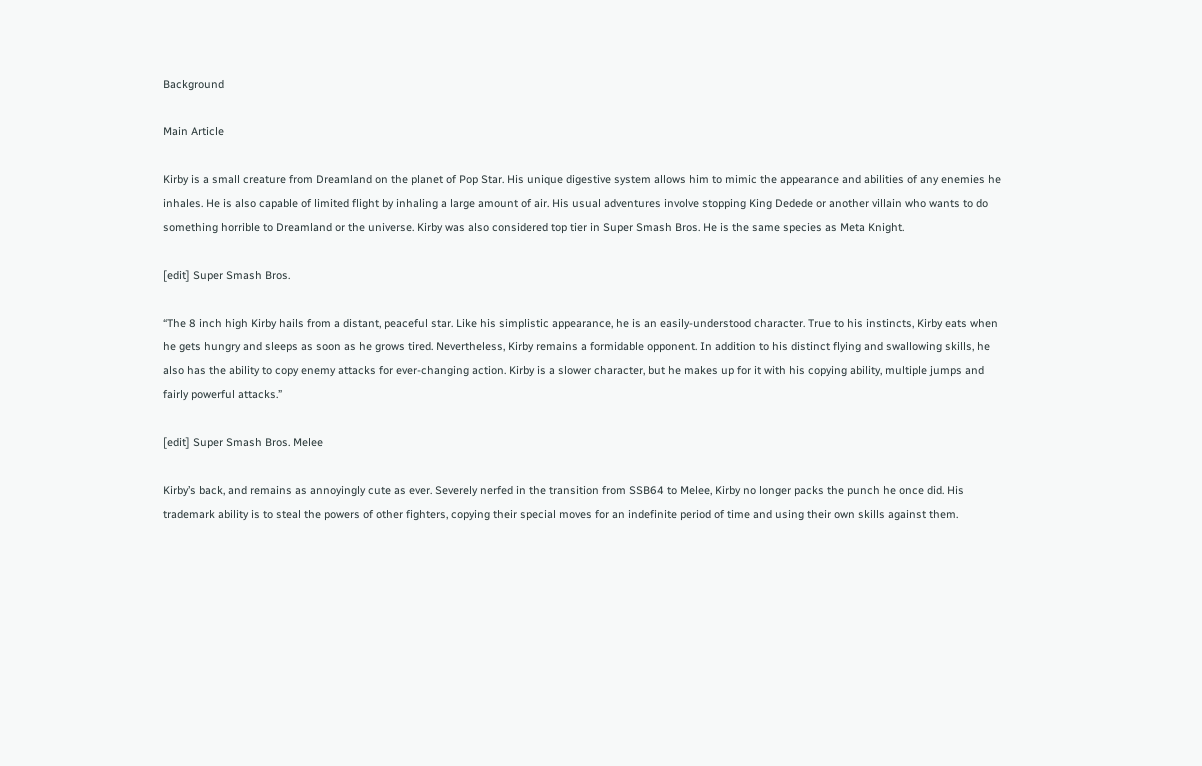Background

Main Article

Kirby is a small creature from Dreamland on the planet of Pop Star. His unique digestive system allows him to mimic the appearance and abilities of any enemies he inhales. He is also capable of limited flight by inhaling a large amount of air. His usual adventures involve stopping King Dedede or another villain who wants to do something horrible to Dreamland or the universe. Kirby was also considered top tier in Super Smash Bros. He is the same species as Meta Knight.

[edit] Super Smash Bros.

“The 8 inch high Kirby hails from a distant, peaceful star. Like his simplistic appearance, he is an easily-understood character. True to his instincts, Kirby eats when he gets hungry and sleeps as soon as he grows tired. Nevertheless, Kirby remains a formidable opponent. In addition to his distinct flying and swallowing skills, he also has the ability to copy enemy attacks for ever-changing action. Kirby is a slower character, but he makes up for it with his copying ability, multiple jumps and fairly powerful attacks.”

[edit] Super Smash Bros. Melee

Kirby’s back, and remains as annoyingly cute as ever. Severely nerfed in the transition from SSB64 to Melee, Kirby no longer packs the punch he once did. His trademark ability is to steal the powers of other fighters, copying their special moves for an indefinite period of time and using their own skills against them.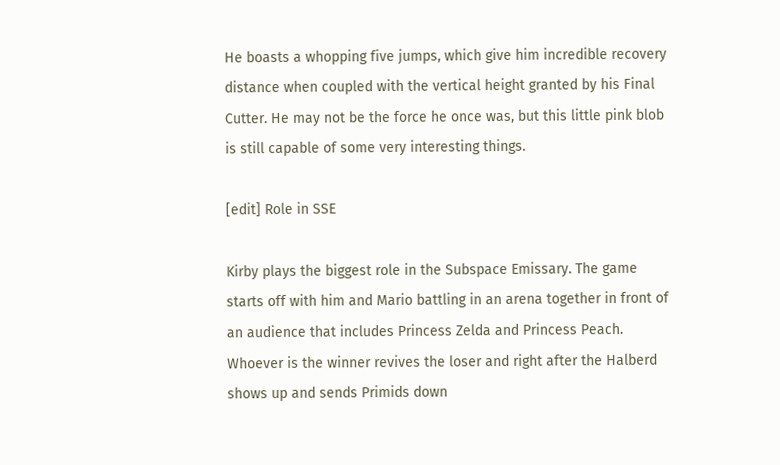He boasts a whopping five jumps, which give him incredible recovery distance when coupled with the vertical height granted by his Final Cutter. He may not be the force he once was, but this little pink blob is still capable of some very interesting things.

[edit] Role in SSE

Kirby plays the biggest role in the Subspace Emissary. The game starts off with him and Mario battling in an arena together in front of an audience that includes Princess Zelda and Princess Peach. Whoever is the winner revives the loser and right after the Halberd shows up and sends Primids down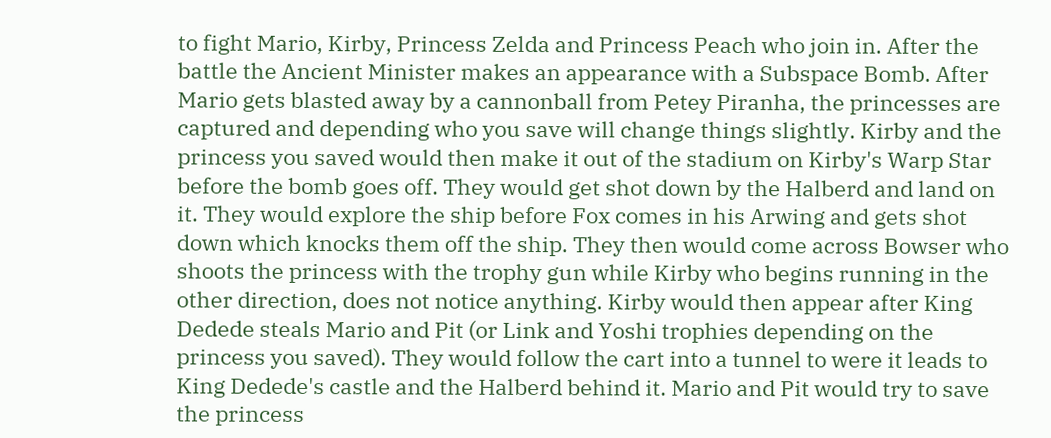to fight Mario, Kirby, Princess Zelda and Princess Peach who join in. After the battle the Ancient Minister makes an appearance with a Subspace Bomb. After Mario gets blasted away by a cannonball from Petey Piranha, the princesses are captured and depending who you save will change things slightly. Kirby and the princess you saved would then make it out of the stadium on Kirby's Warp Star before the bomb goes off. They would get shot down by the Halberd and land on it. They would explore the ship before Fox comes in his Arwing and gets shot down which knocks them off the ship. They then would come across Bowser who shoots the princess with the trophy gun while Kirby who begins running in the other direction, does not notice anything. Kirby would then appear after King Dedede steals Mario and Pit (or Link and Yoshi trophies depending on the princess you saved). They would follow the cart into a tunnel to were it leads to King Dedede's castle and the Halberd behind it. Mario and Pit would try to save the princess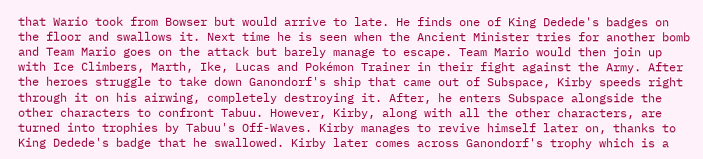that Wario took from Bowser but would arrive to late. He finds one of King Dedede's badges on the floor and swallows it. Next time he is seen when the Ancient Minister tries for another bomb and Team Mario goes on the attack but barely manage to escape. Team Mario would then join up with Ice Climbers, Marth, Ike, Lucas and Pokémon Trainer in their fight against the Army. After the heroes struggle to take down Ganondorf's ship that came out of Subspace, Kirby speeds right through it on his airwing, completely destroying it. After, he enters Subspace alongside the other characters to confront Tabuu. However, Kirby, along with all the other characters, are turned into trophies by Tabuu's Off-Waves. Kirby manages to revive himself later on, thanks to King Dedede's badge that he swallowed. Kirby later comes across Ganondorf's trophy which is a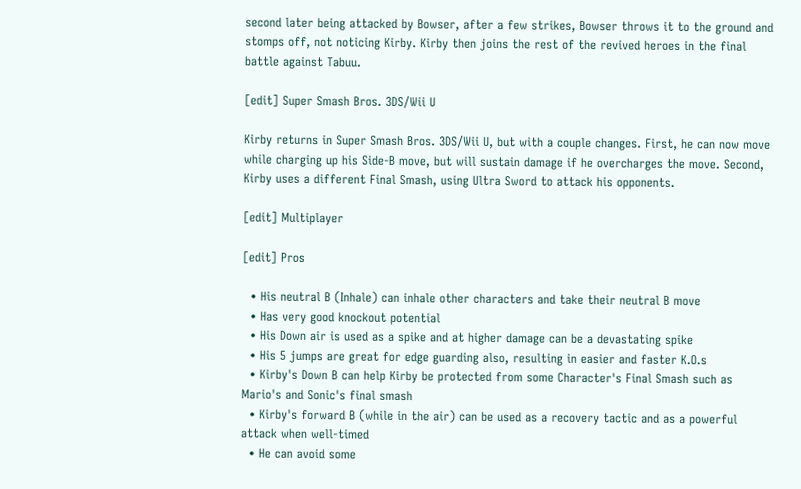second later being attacked by Bowser, after a few strikes, Bowser throws it to the ground and stomps off, not noticing Kirby. Kirby then joins the rest of the revived heroes in the final battle against Tabuu.

[edit] Super Smash Bros. 3DS/Wii U

Kirby returns in Super Smash Bros. 3DS/Wii U, but with a couple changes. First, he can now move while charging up his Side-B move, but will sustain damage if he overcharges the move. Second, Kirby uses a different Final Smash, using Ultra Sword to attack his opponents.

[edit] Multiplayer

[edit] Pros

  • His neutral B (Inhale) can inhale other characters and take their neutral B move
  • Has very good knockout potential
  • His Down air is used as a spike and at higher damage can be a devastating spike
  • His 5 jumps are great for edge guarding also, resulting in easier and faster K.O.s
  • Kirby's Down B can help Kirby be protected from some Character's Final Smash such as Mario's and Sonic's final smash
  • Kirby's forward B (while in the air) can be used as a recovery tactic and as a powerful attack when well-timed
  • He can avoid some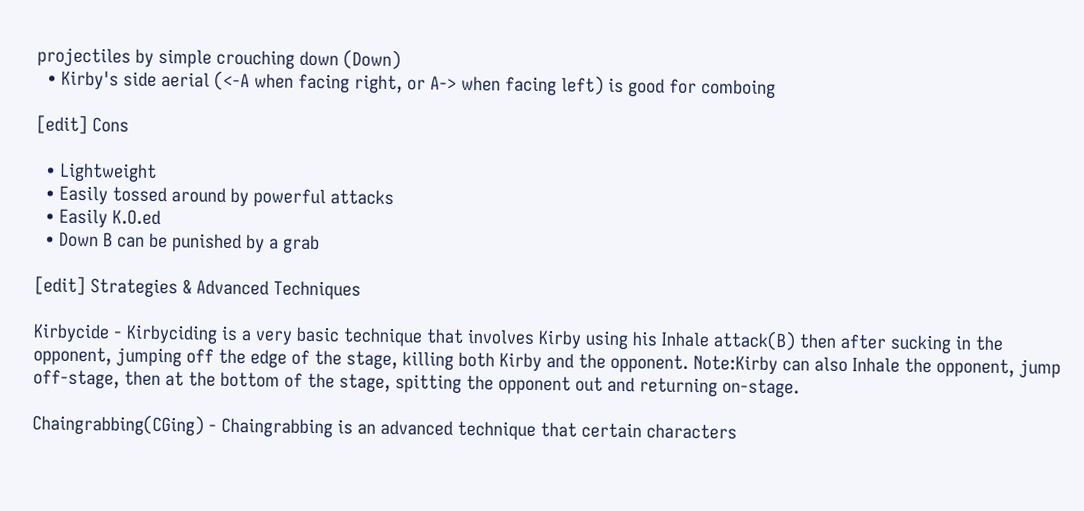projectiles by simple crouching down (Down)
  • Kirby's side aerial (<-A when facing right, or A-> when facing left) is good for comboing

[edit] Cons

  • Lightweight
  • Easily tossed around by powerful attacks
  • Easily K.O.ed
  • Down B can be punished by a grab

[edit] Strategies & Advanced Techniques

Kirbycide - Kirbyciding is a very basic technique that involves Kirby using his Inhale attack(B) then after sucking in the opponent, jumping off the edge of the stage, killing both Kirby and the opponent. Note:Kirby can also Inhale the opponent, jump off-stage, then at the bottom of the stage, spitting the opponent out and returning on-stage.

Chaingrabbing(CGing) - Chaingrabbing is an advanced technique that certain characters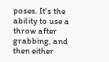poses. It's the ability to use a throw after grabbing, and then either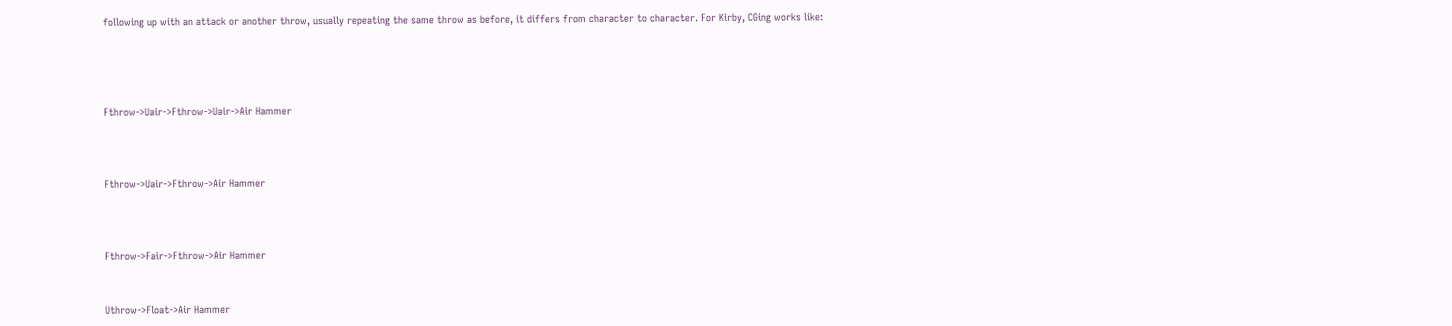following up with an attack or another throw, usually repeating the same throw as before, it differs from character to character. For Kirby, CGing works like:




Fthrow->Uair->Fthrow->Uair->Air Hammer



Fthrow->Uair->Fthrow->Air Hammer



Fthrow->Fair->Fthrow->Air Hammer


Uthrow->Float->Air Hammer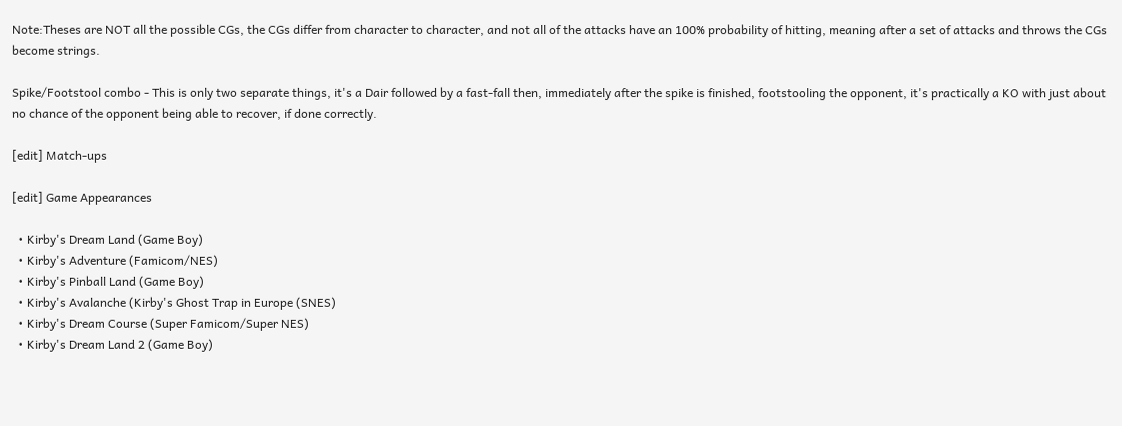Note:Theses are NOT all the possible CGs, the CGs differ from character to character, and not all of the attacks have an 100% probability of hitting, meaning after a set of attacks and throws the CGs become strings.

Spike/Footstool combo - This is only two separate things, it's a Dair followed by a fast-fall then, immediately after the spike is finished, footstooling the opponent, it's practically a KO with just about no chance of the opponent being able to recover, if done correctly.

[edit] Match-ups

[edit] Game Appearances

  • Kirby's Dream Land (Game Boy)
  • Kirby's Adventure (Famicom/NES)
  • Kirby's Pinball Land (Game Boy)
  • Kirby's Avalanche (Kirby's Ghost Trap in Europe (SNES)
  • Kirby's Dream Course (Super Famicom/Super NES)
  • Kirby's Dream Land 2 (Game Boy)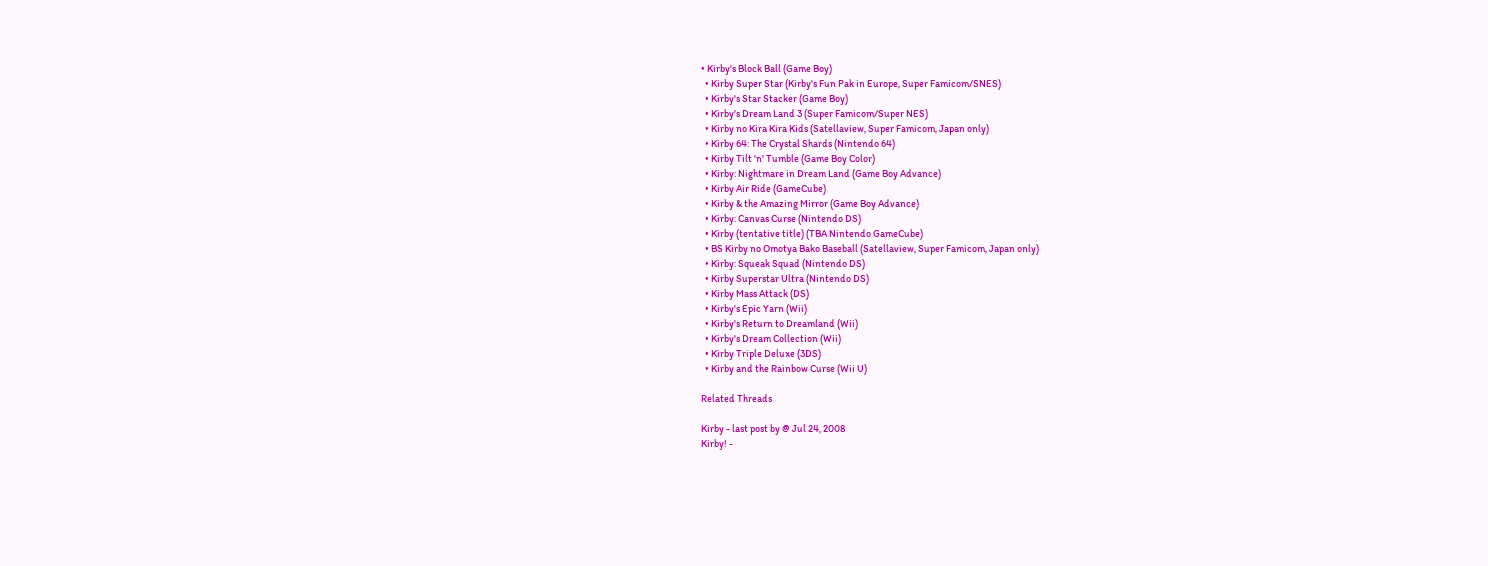• Kirby's Block Ball (Game Boy)
  • Kirby Super Star (Kirby's Fun Pak in Europe, Super Famicom/SNES)
  • Kirby's Star Stacker (Game Boy)
  • Kirby's Dream Land 3 (Super Famicom/Super NES)
  • Kirby no Kira Kira Kids (Satellaview, Super Famicom, Japan only)
  • Kirby 64: The Crystal Shards (Nintendo 64)
  • Kirby Tilt 'n' Tumble (Game Boy Color)
  • Kirby: Nightmare in Dream Land (Game Boy Advance)
  • Kirby Air Ride (GameCube)
  • Kirby & the Amazing Mirror (Game Boy Advance)
  • Kirby: Canvas Curse (Nintendo DS)
  • Kirby (tentative title) (TBA Nintendo GameCube)
  • BS Kirby no Omotya Bako Baseball (Satellaview, Super Famicom, Japan only)
  • Kirby: Squeak Squad (Nintendo DS)
  • Kirby Superstar Ultra (Nintendo DS)
  • Kirby Mass Attack (DS)
  • Kirby's Epic Yarn (Wii)
  • Kirby's Return to Dreamland (Wii)
  • Kirby's Dream Collection (Wii)
  • Kirby Triple Deluxe (3DS)
  • Kirby and the Rainbow Curse (Wii U)

Related Threads

Kirby - last post by @ Jul 24, 2008
Kirby! -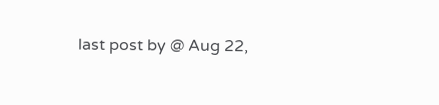last post by @ Aug 22,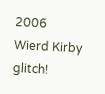2006
Wierd Kirby glitch!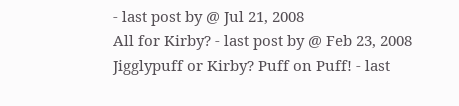- last post by @ Jul 21, 2008
All for Kirby? - last post by @ Feb 23, 2008
Jigglypuff or Kirby? Puff on Puff! - last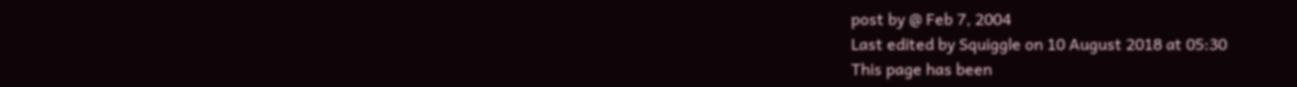post by @ Feb 7, 2004
Last edited by Squiggle on 10 August 2018 at 05:30
This page has been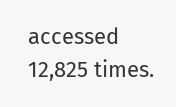accessed 12,825 times.